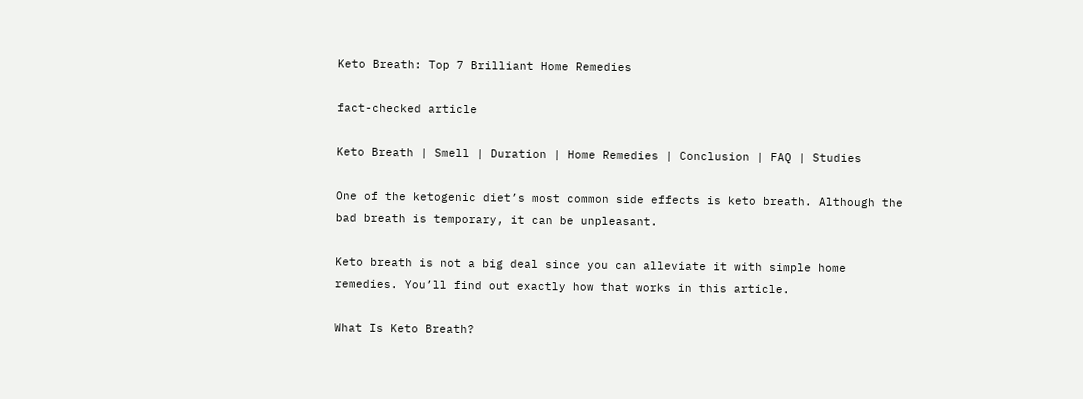Keto Breath: Top 7 Brilliant Home Remedies

fact-checked article

Keto Breath | Smell | Duration | Home Remedies | Conclusion | FAQ | Studies

One of the ketogenic diet’s most common side effects is keto breath. Although the bad breath is temporary, it can be unpleasant.

Keto breath is not a big deal since you can alleviate it with simple home remedies. You’ll find out exactly how that works in this article.

What Is Keto Breath?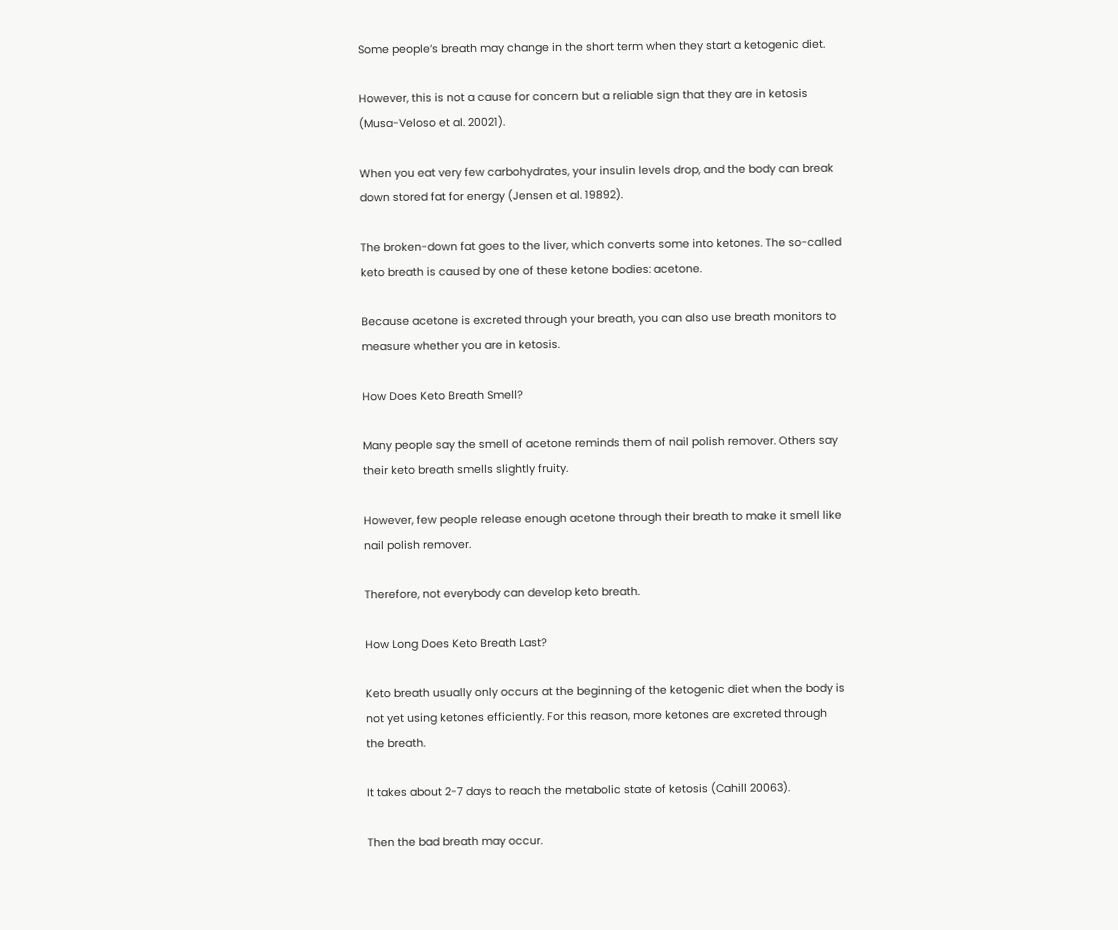Some people’s breath may change in the short term when they start a ketogenic diet.

However, this is not a cause for concern but a reliable sign that they are in ketosis (Musa-Veloso et al. 20021).

When you eat very few carbohydrates, your insulin levels drop, and the body can break down stored fat for energy (Jensen et al. 19892).

The broken-down fat goes to the liver, which converts some into ketones. The so-called keto breath is caused by one of these ketone bodies: acetone.

Because acetone is excreted through your breath, you can also use breath monitors to measure whether you are in ketosis.

How Does Keto Breath Smell?

Many people say the smell of acetone reminds them of nail polish remover. Others say their keto breath smells slightly fruity.

However, few people release enough acetone through their breath to make it smell like nail polish remover.

Therefore, not everybody can develop keto breath.

How Long Does Keto Breath Last?

Keto breath usually only occurs at the beginning of the ketogenic diet when the body is not yet using ketones efficiently. For this reason, more ketones are excreted through the breath.

It takes about 2-7 days to reach the metabolic state of ketosis (Cahill 20063).

Then the bad breath may occur.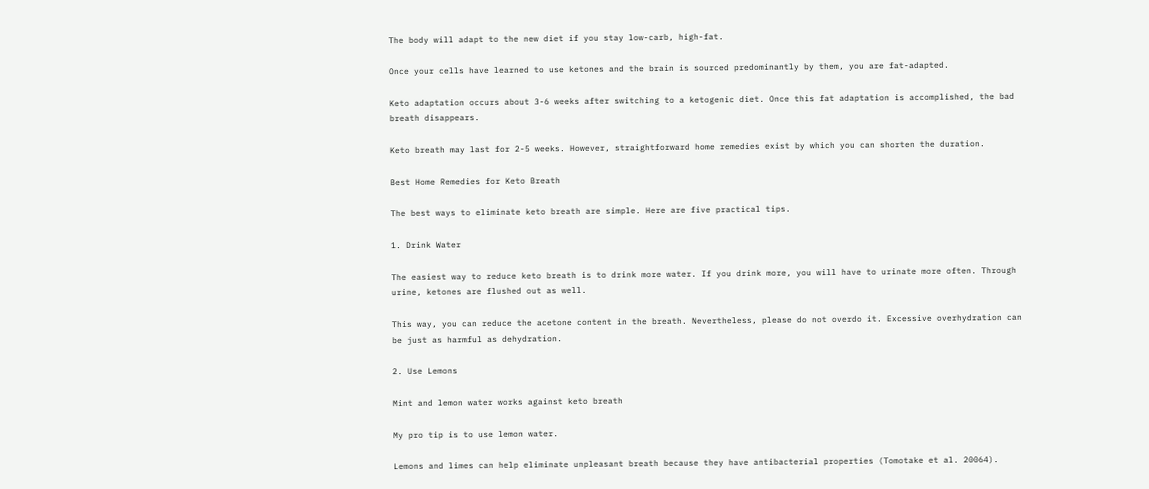The body will adapt to the new diet if you stay low-carb, high-fat.

Once your cells have learned to use ketones and the brain is sourced predominantly by them, you are fat-adapted.

Keto adaptation occurs about 3-6 weeks after switching to a ketogenic diet. Once this fat adaptation is accomplished, the bad breath disappears.

Keto breath may last for 2-5 weeks. However, straightforward home remedies exist by which you can shorten the duration.

Best Home Remedies for Keto Breath

The best ways to eliminate keto breath are simple. Here are five practical tips.

1. Drink Water

The easiest way to reduce keto breath is to drink more water. If you drink more, you will have to urinate more often. Through urine, ketones are flushed out as well.

This way, you can reduce the acetone content in the breath. Nevertheless, please do not overdo it. Excessive overhydration can be just as harmful as dehydration.

2. Use Lemons

Mint and lemon water works against keto breath

My pro tip is to use lemon water.

Lemons and limes can help eliminate unpleasant breath because they have antibacterial properties (Tomotake et al. 20064).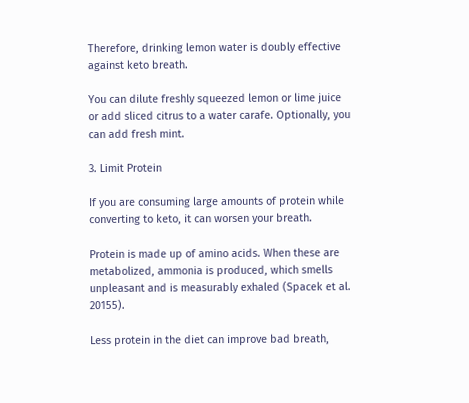Therefore, drinking lemon water is doubly effective against keto breath.

You can dilute freshly squeezed lemon or lime juice or add sliced citrus to a water carafe. Optionally, you can add fresh mint.

3. Limit Protein

If you are consuming large amounts of protein while converting to keto, it can worsen your breath.

Protein is made up of amino acids. When these are metabolized, ammonia is produced, which smells unpleasant and is measurably exhaled (Spacek et al. 20155).

Less protein in the diet can improve bad breath,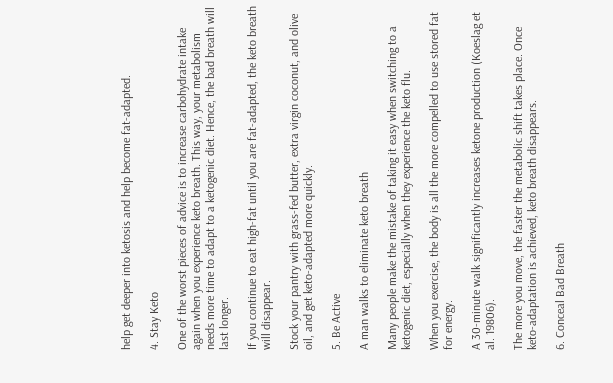help get deeper into ketosis and help become fat-adapted.

4. Stay Keto

One of the worst pieces of advice is to increase carbohydrate intake again when you experience keto breath. This way, your metabolism needs more time to adapt to a ketogenic diet. Hence, the bad breath will last longer.

If you continue to eat high-fat until you are fat-adapted, the keto breath will disappear.

Stock your pantry with grass-fed butter, extra virgin coconut, and olive oil, and get keto-adapted more quickly.

5. Be Active

A man walks to eliminate keto breath

Many people make the mistake of taking it easy when switching to a ketogenic diet, especially when they experience the keto flu.

When you exercise, the body is all the more compelled to use stored fat for energy.

A 30-minute walk significantly increases ketone production (Koeslag et al. 19806).

The more you move, the faster the metabolic shift takes place. Once keto-adaptation is achieved, keto breath disappears.

6. Conceal Bad Breath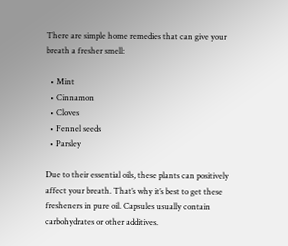There are simple home remedies that can give your breath a fresher smell:

  • Mint
  • Cinnamon
  • Cloves
  • Fennel seeds
  • Parsley

Due to their essential oils, these plants can positively affect your breath. That’s why it’s best to get these fresheners in pure oil. Capsules usually contain carbohydrates or other additives.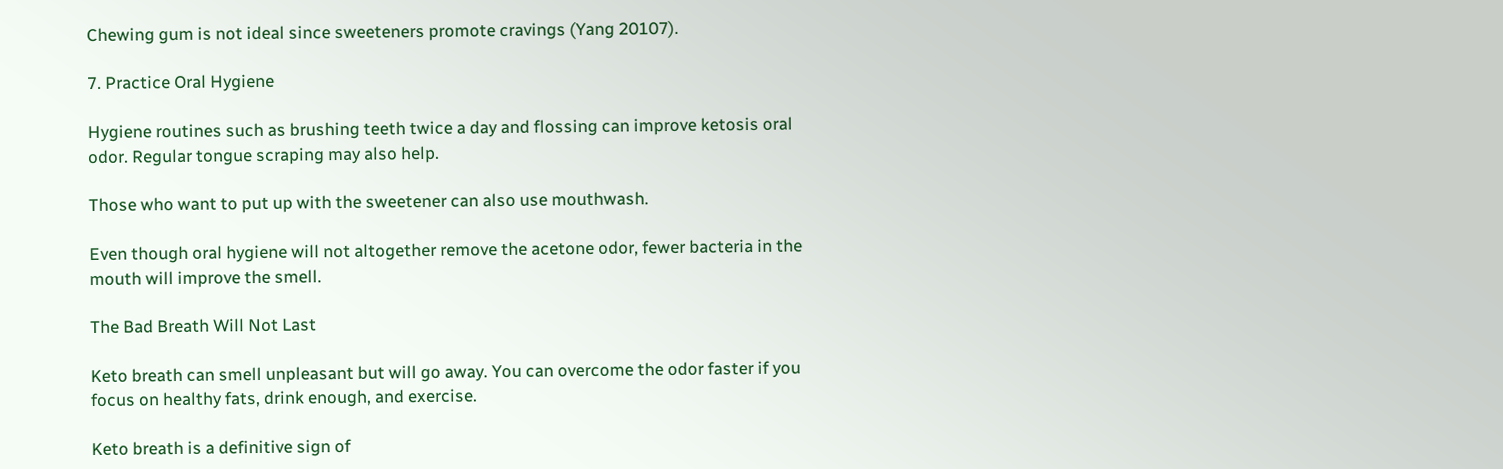Chewing gum is not ideal since sweeteners promote cravings (Yang 20107).

7. Practice Oral Hygiene

Hygiene routines such as brushing teeth twice a day and flossing can improve ketosis oral odor. Regular tongue scraping may also help.

Those who want to put up with the sweetener can also use mouthwash.

Even though oral hygiene will not altogether remove the acetone odor, fewer bacteria in the mouth will improve the smell.

The Bad Breath Will Not Last

Keto breath can smell unpleasant but will go away. You can overcome the odor faster if you focus on healthy fats, drink enough, and exercise.

Keto breath is a definitive sign of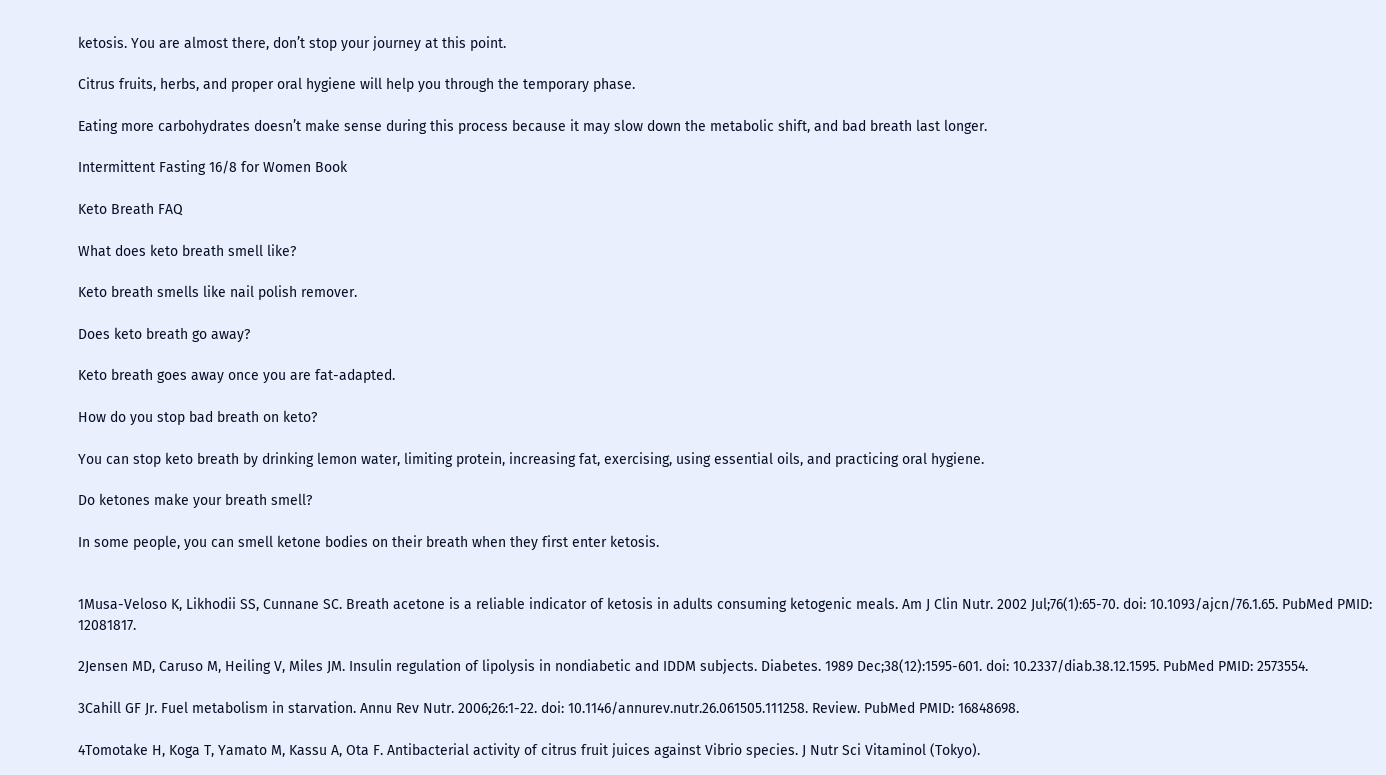ketosis. You are almost there, don’t stop your journey at this point.

Citrus fruits, herbs, and proper oral hygiene will help you through the temporary phase.

Eating more carbohydrates doesn’t make sense during this process because it may slow down the metabolic shift, and bad breath last longer.

Intermittent Fasting 16/8 for Women Book

Keto Breath FAQ

What does keto breath smell like?

Keto breath smells like nail polish remover.

Does keto breath go away?

Keto breath goes away once you are fat-adapted.

How do you stop bad breath on keto?

You can stop keto breath by drinking lemon water, limiting protein, increasing fat, exercising, using essential oils, and practicing oral hygiene.

Do ketones make your breath smell?

In some people, you can smell ketone bodies on their breath when they first enter ketosis.


1Musa-Veloso K, Likhodii SS, Cunnane SC. Breath acetone is a reliable indicator of ketosis in adults consuming ketogenic meals. Am J Clin Nutr. 2002 Jul;76(1):65-70. doi: 10.1093/ajcn/76.1.65. PubMed PMID: 12081817.

2Jensen MD, Caruso M, Heiling V, Miles JM. Insulin regulation of lipolysis in nondiabetic and IDDM subjects. Diabetes. 1989 Dec;38(12):1595-601. doi: 10.2337/diab.38.12.1595. PubMed PMID: 2573554.

3Cahill GF Jr. Fuel metabolism in starvation. Annu Rev Nutr. 2006;26:1-22. doi: 10.1146/annurev.nutr.26.061505.111258. Review. PubMed PMID: 16848698.

4Tomotake H, Koga T, Yamato M, Kassu A, Ota F. Antibacterial activity of citrus fruit juices against Vibrio species. J Nutr Sci Vitaminol (Tokyo).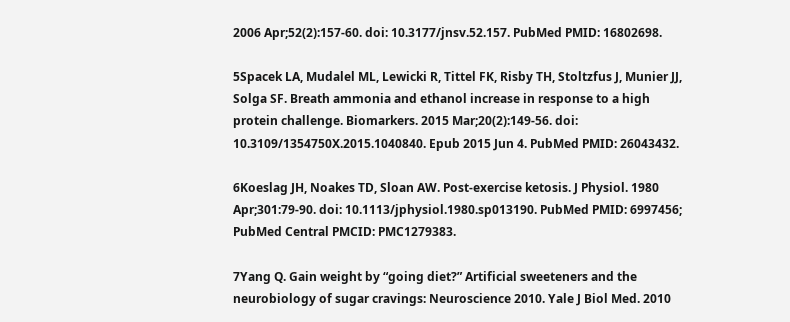2006 Apr;52(2):157-60. doi: 10.3177/jnsv.52.157. PubMed PMID: 16802698.

5Spacek LA, Mudalel ML, Lewicki R, Tittel FK, Risby TH, Stoltzfus J, Munier JJ, Solga SF. Breath ammonia and ethanol increase in response to a high protein challenge. Biomarkers. 2015 Mar;20(2):149-56. doi: 10.3109/1354750X.2015.1040840. Epub 2015 Jun 4. PubMed PMID: 26043432.

6Koeslag JH, Noakes TD, Sloan AW. Post-exercise ketosis. J Physiol. 1980 Apr;301:79-90. doi: 10.1113/jphysiol.1980.sp013190. PubMed PMID: 6997456; PubMed Central PMCID: PMC1279383.

7Yang Q. Gain weight by “going diet?” Artificial sweeteners and the neurobiology of sugar cravings: Neuroscience 2010. Yale J Biol Med. 2010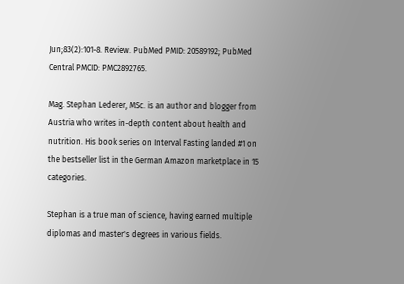Jun;83(2):101-8. Review. PubMed PMID: 20589192; PubMed Central PMCID: PMC2892765.

Mag. Stephan Lederer, MSc. is an author and blogger from Austria who writes in-depth content about health and nutrition. His book series on Interval Fasting landed #1 on the bestseller list in the German Amazon marketplace in 15 categories.

Stephan is a true man of science, having earned multiple diplomas and master's degrees in various fields.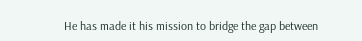He has made it his mission to bridge the gap between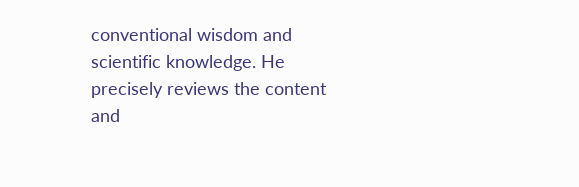conventional wisdom and scientific knowledge. He precisely reviews the content and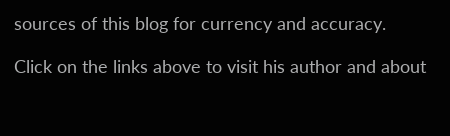sources of this blog for currency and accuracy.

Click on the links above to visit his author and about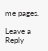me pages.

Leave a Reply